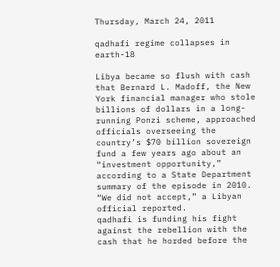Thursday, March 24, 2011

qadhafi regime collapses in earth-18

Libya became so flush with cash that Bernard L. Madoff, the New York financial manager who stole billions of dollars in a long-running Ponzi scheme, approached officials overseeing the country’s $70 billion sovereign fund a few years ago about an “investment opportunity,” according to a State Department summary of the episode in 2010. “We did not accept,” a Libyan official reported.
qadhafi is funding his fight against the rebellion with the cash that he horded before the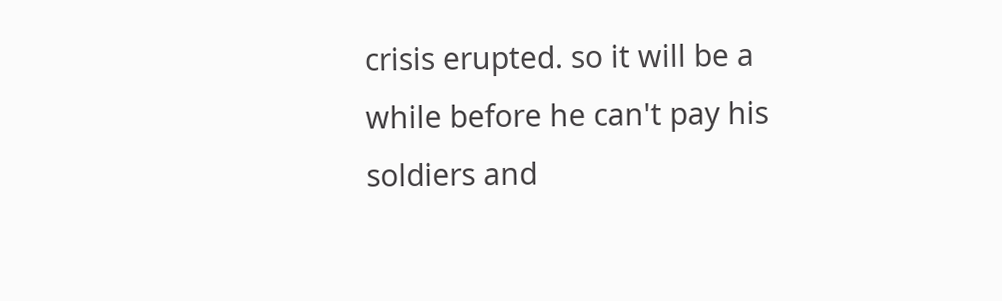crisis erupted. so it will be a while before he can't pay his soldiers and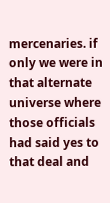mercenaries. if only we were in that alternate universe where those officials had said yes to that deal and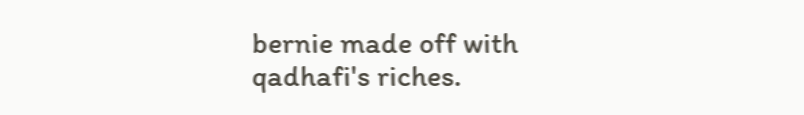bernie made off with qadhafi's riches.